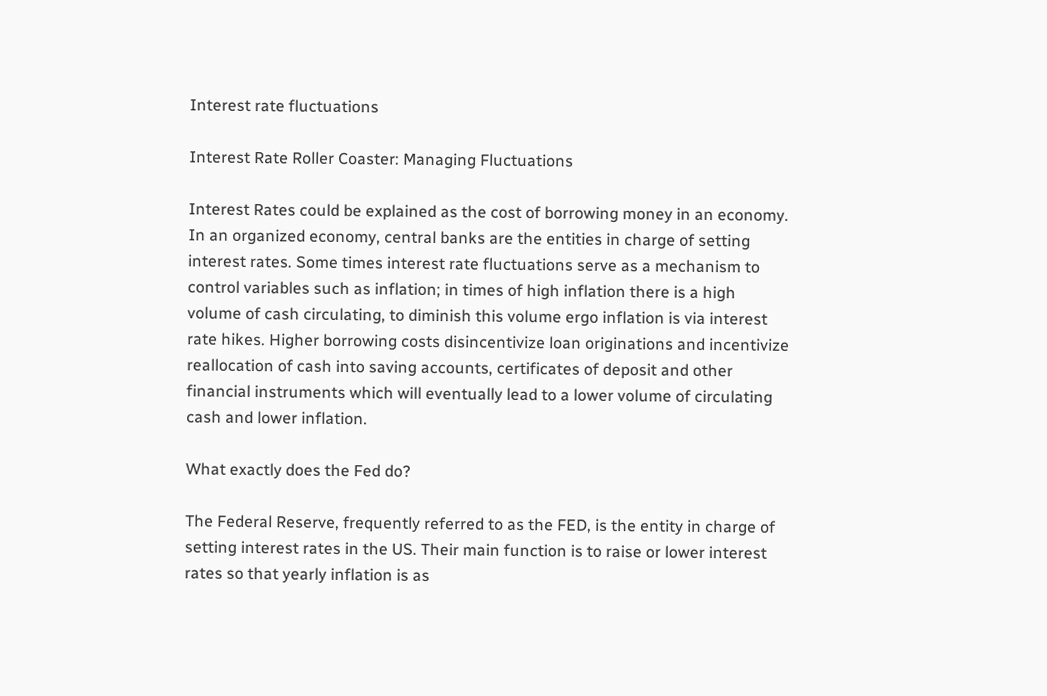Interest rate fluctuations

Interest Rate Roller Coaster: Managing Fluctuations

Interest Rates could be explained as the cost of borrowing money in an economy. In an organized economy, central banks are the entities in charge of setting interest rates. Some times interest rate fluctuations serve as a mechanism to control variables such as inflation; in times of high inflation there is a high volume of cash circulating, to diminish this volume ergo inflation is via interest rate hikes. Higher borrowing costs disincentivize loan originations and incentivize reallocation of cash into saving accounts, certificates of deposit and other financial instruments which will eventually lead to a lower volume of circulating cash and lower inflation.

What exactly does the Fed do?

The Federal Reserve, frequently referred to as the FED, is the entity in charge of setting interest rates in the US. Their main function is to raise or lower interest rates so that yearly inflation is as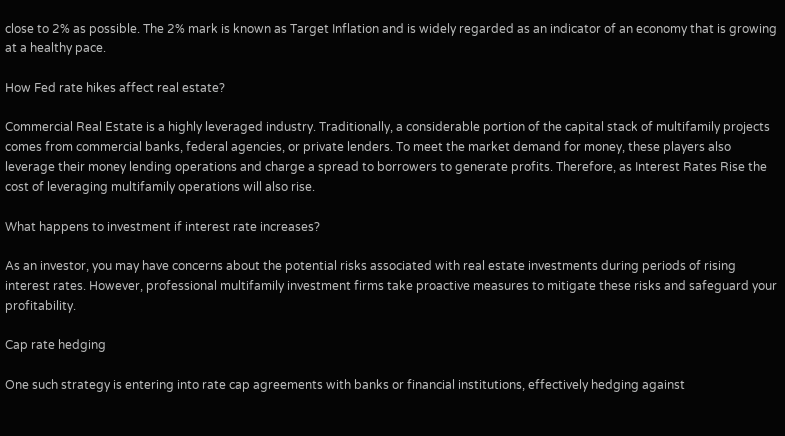close to 2% as possible. The 2% mark is known as Target Inflation and is widely regarded as an indicator of an economy that is growing at a healthy pace.

How Fed rate hikes affect real estate?

Commercial Real Estate is a highly leveraged industry. Traditionally, a considerable portion of the capital stack of multifamily projects comes from commercial banks, federal agencies, or private lenders. To meet the market demand for money, these players also leverage their money lending operations and charge a spread to borrowers to generate profits. Therefore, as Interest Rates Rise the cost of leveraging multifamily operations will also rise.

What happens to investment if interest rate increases?

As an investor, you may have concerns about the potential risks associated with real estate investments during periods of rising interest rates. However, professional multifamily investment firms take proactive measures to mitigate these risks and safeguard your profitability.

Cap rate hedging

One such strategy is entering into rate cap agreements with banks or financial institutions, effectively hedging against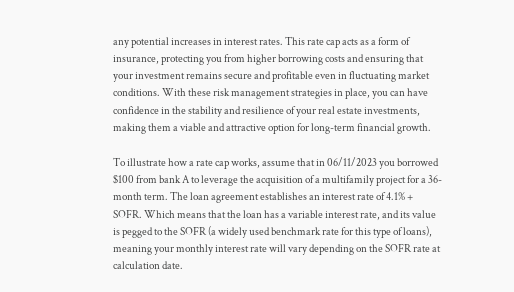any potential increases in interest rates. This rate cap acts as a form of insurance, protecting you from higher borrowing costs and ensuring that your investment remains secure and profitable even in fluctuating market conditions. With these risk management strategies in place, you can have confidence in the stability and resilience of your real estate investments, making them a viable and attractive option for long-term financial growth.

To illustrate how a rate cap works, assume that in 06/11/2023 you borrowed $100 from bank A to leverage the acquisition of a multifamily project for a 36-month term. The loan agreement establishes an interest rate of 4.1% + SOFR. Which means that the loan has a variable interest rate, and its value is pegged to the SOFR (a widely used benchmark rate for this type of loans), meaning your monthly interest rate will vary depending on the SOFR rate at calculation date.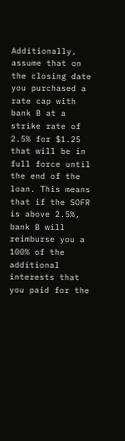Additionally, assume that on the closing date you purchased a rate cap with bank B at a strike rate of 2.5% for $1.25 that will be in full force until the end of the loan. This means that if the SOFR is above 2.5%, bank B will reimburse you a 100% of the additional interests that you paid for the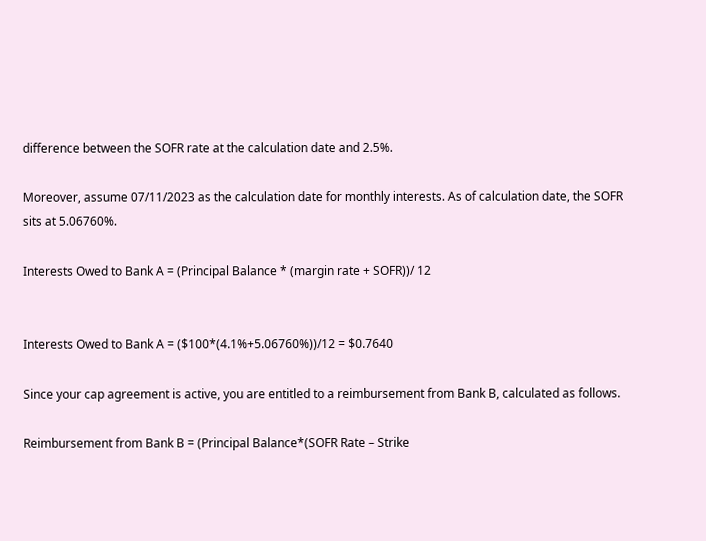difference between the SOFR rate at the calculation date and 2.5%.

Moreover, assume 07/11/2023 as the calculation date for monthly interests. As of calculation date, the SOFR sits at 5.06760%.

Interests Owed to Bank A = (Principal Balance * (margin rate + SOFR))/ 12


Interests Owed to Bank A = ($100*(4.1%+5.06760%))/12 = $0.7640

Since your cap agreement is active, you are entitled to a reimbursement from Bank B, calculated as follows.

Reimbursement from Bank B = (Principal Balance*(SOFR Rate – Strike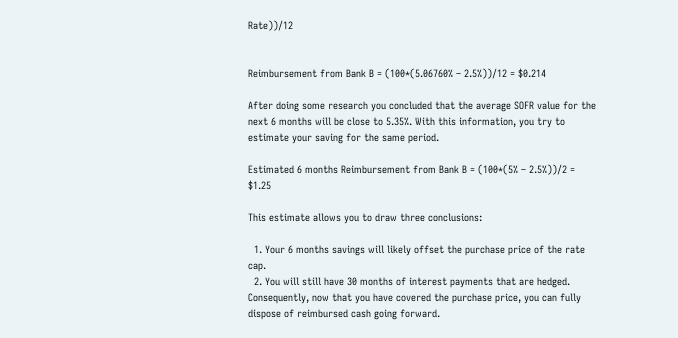Rate))/12


Reimbursement from Bank B = (100*(5.06760% – 2.5%))/12 = $0.214

After doing some research you concluded that the average SOFR value for the next 6 months will be close to 5.35%. With this information, you try to estimate your saving for the same period.

Estimated 6 months Reimbursement from Bank B = (100*(5% – 2.5%))/2 = $1.25

This estimate allows you to draw three conclusions:

  1. Your 6 months savings will likely offset the purchase price of the rate cap.
  2. You will still have 30 months of interest payments that are hedged. Consequently, now that you have covered the purchase price, you can fully dispose of reimbursed cash going forward.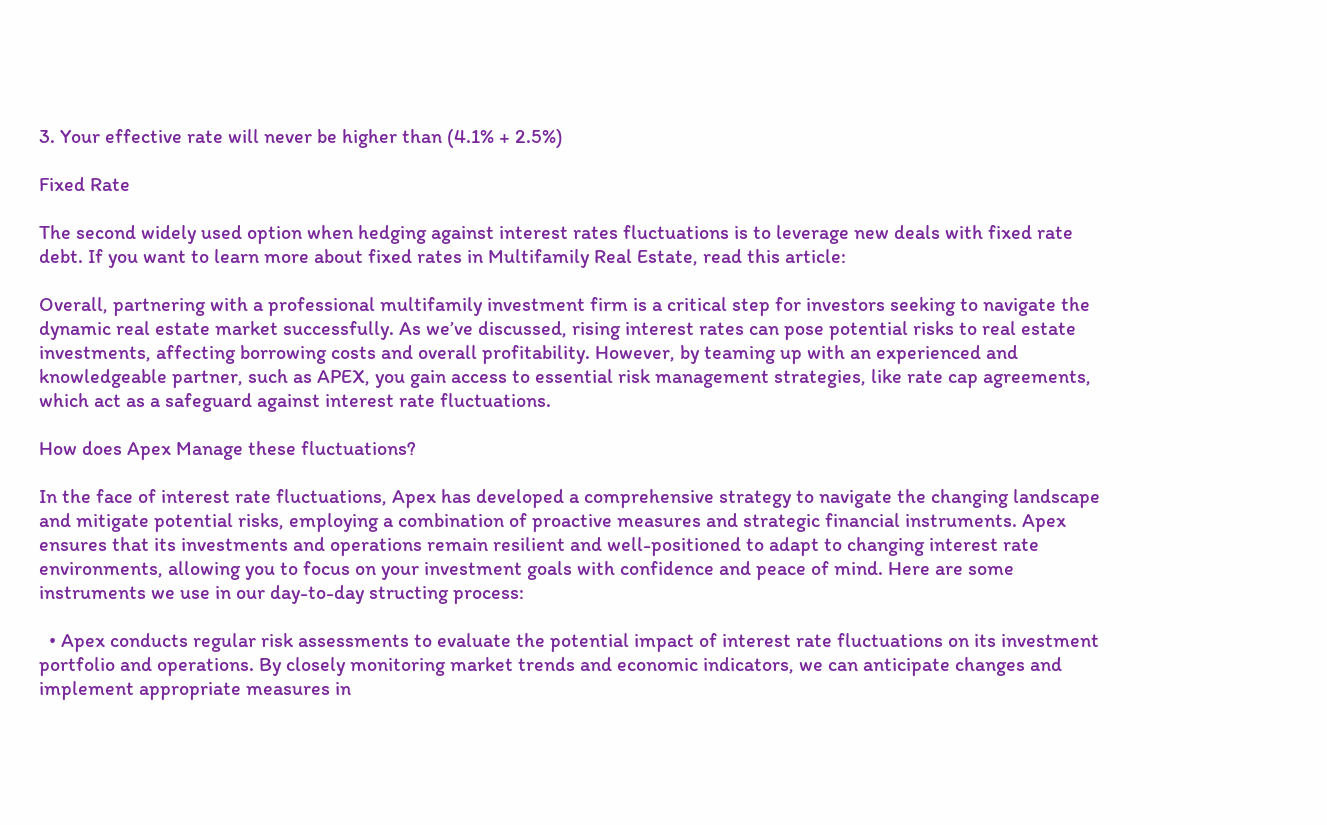3. Your effective rate will never be higher than (4.1% + 2.5%)

Fixed Rate

The second widely used option when hedging against interest rates fluctuations is to leverage new deals with fixed rate debt. If you want to learn more about fixed rates in Multifamily Real Estate, read this article:

Overall, partnering with a professional multifamily investment firm is a critical step for investors seeking to navigate the dynamic real estate market successfully. As we’ve discussed, rising interest rates can pose potential risks to real estate investments, affecting borrowing costs and overall profitability. However, by teaming up with an experienced and knowledgeable partner, such as APEX, you gain access to essential risk management strategies, like rate cap agreements, which act as a safeguard against interest rate fluctuations.

How does Apex Manage these fluctuations?

In the face of interest rate fluctuations, Apex has developed a comprehensive strategy to navigate the changing landscape and mitigate potential risks, employing a combination of proactive measures and strategic financial instruments. Apex ensures that its investments and operations remain resilient and well-positioned to adapt to changing interest rate environments, allowing you to focus on your investment goals with confidence and peace of mind. Here are some instruments we use in our day-to-day structing process:

  • Apex conducts regular risk assessments to evaluate the potential impact of interest rate fluctuations on its investment portfolio and operations. By closely monitoring market trends and economic indicators, we can anticipate changes and implement appropriate measures in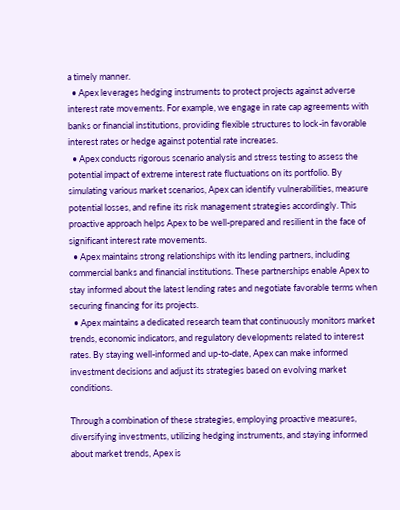a timely manner.
  • Apex leverages hedging instruments to protect projects against adverse interest rate movements. For example, we engage in rate cap agreements with banks or financial institutions, providing flexible structures to lock-in favorable interest rates or hedge against potential rate increases.
  • Apex conducts rigorous scenario analysis and stress testing to assess the potential impact of extreme interest rate fluctuations on its portfolio. By simulating various market scenarios, Apex can identify vulnerabilities, measure potential losses, and refine its risk management strategies accordingly. This proactive approach helps Apex to be well-prepared and resilient in the face of significant interest rate movements.
  • Apex maintains strong relationships with its lending partners, including commercial banks and financial institutions. These partnerships enable Apex to stay informed about the latest lending rates and negotiate favorable terms when securing financing for its projects.
  • Apex maintains a dedicated research team that continuously monitors market trends, economic indicators, and regulatory developments related to interest rates. By staying well-informed and up-to-date, Apex can make informed investment decisions and adjust its strategies based on evolving market conditions.

Through a combination of these strategies, employing proactive measures, diversifying investments, utilizing hedging instruments, and staying informed about market trends, Apex is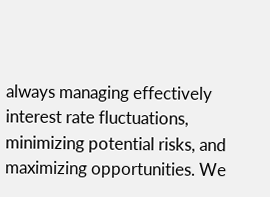always managing effectively interest rate fluctuations, minimizing potential risks, and maximizing opportunities. We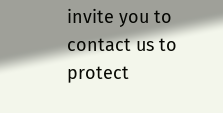invite you to contact us to protect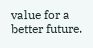value for a better future.